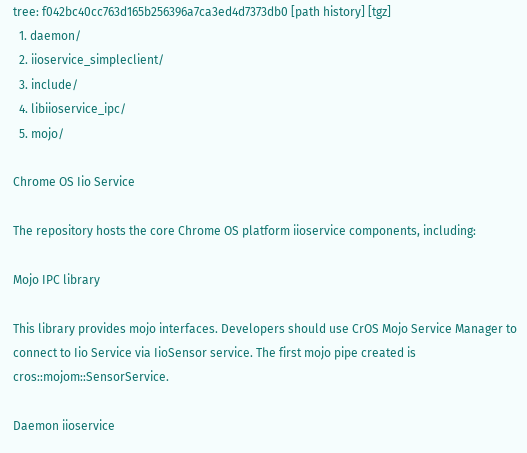tree: f042bc40cc763d165b256396a7ca3ed4d7373db0 [path history] [tgz]
  1. daemon/
  2. iioservice_simpleclient/
  3. include/
  4. libiioservice_ipc/
  5. mojo/

Chrome OS Iio Service

The repository hosts the core Chrome OS platform iioservice components, including:

Mojo IPC library

This library provides mojo interfaces. Developers should use CrOS Mojo Service Manager to connect to Iio Service via IioSensor service. The first mojo pipe created is cros::mojom::SensorService.

Daemon iioservice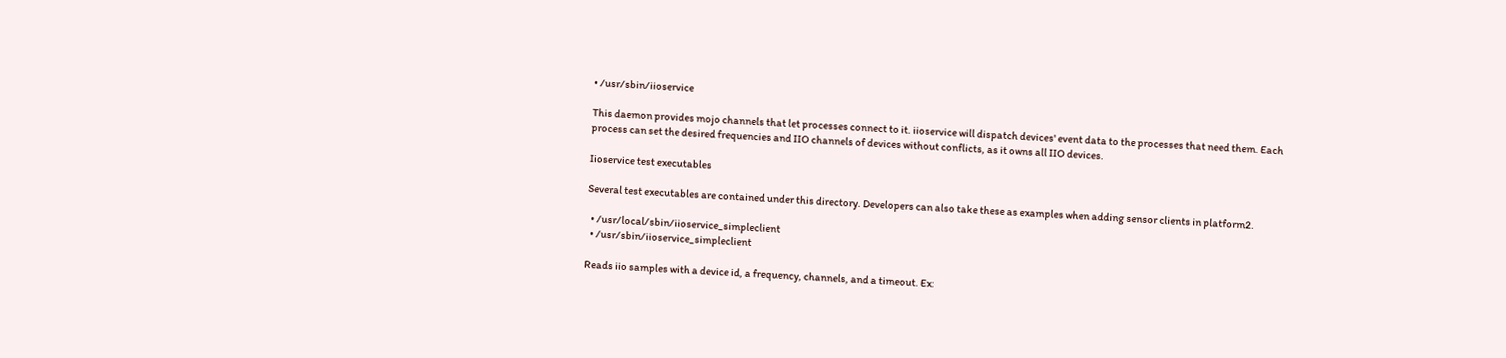• /usr/sbin/iioservice

This daemon provides mojo channels that let processes connect to it. iioservice will dispatch devices' event data to the processes that need them. Each process can set the desired frequencies and IIO channels of devices without conflicts, as it owns all IIO devices.

Iioservice test executables

Several test executables are contained under this directory. Developers can also take these as examples when adding sensor clients in platform2.

  • /usr/local/sbin/iioservice_simpleclient
  • /usr/sbin/iioservice_simpleclient

Reads iio samples with a device id, a frequency, channels, and a timeout. Ex: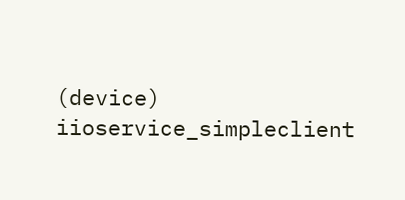(device) iioservice_simpleclient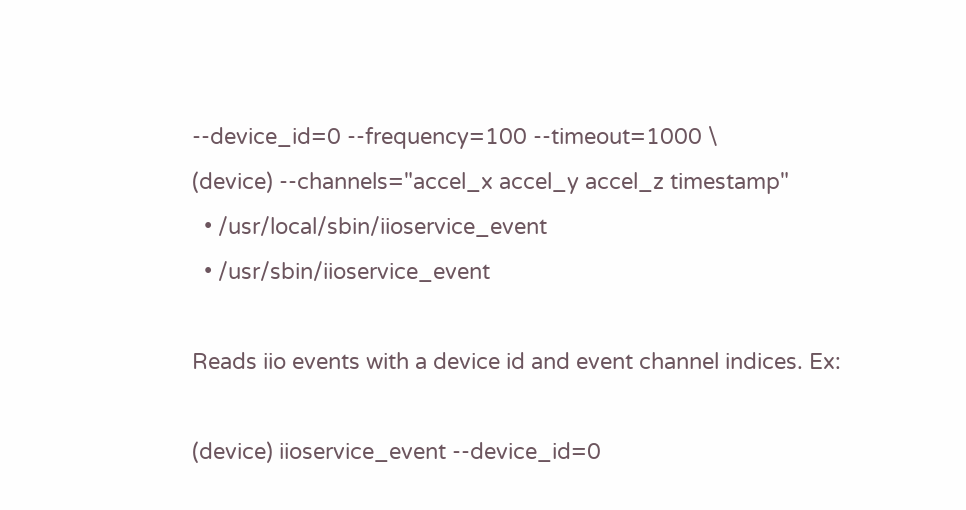--device_id=0 --frequency=100 --timeout=1000 \
(device) --channels="accel_x accel_y accel_z timestamp"
  • /usr/local/sbin/iioservice_event
  • /usr/sbin/iioservice_event

Reads iio events with a device id and event channel indices. Ex:

(device) iioservice_event --device_id=0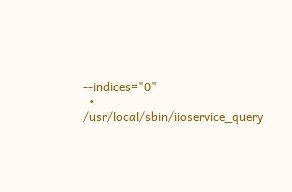--indices="0"
  • /usr/local/sbin/iioservice_query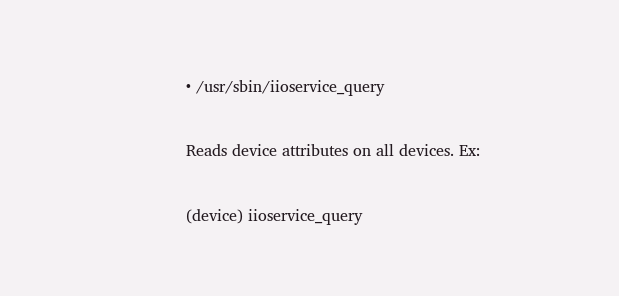• /usr/sbin/iioservice_query

Reads device attributes on all devices. Ex:

(device) iioservice_query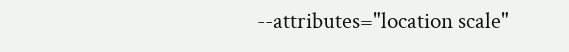--attributes="location scale"